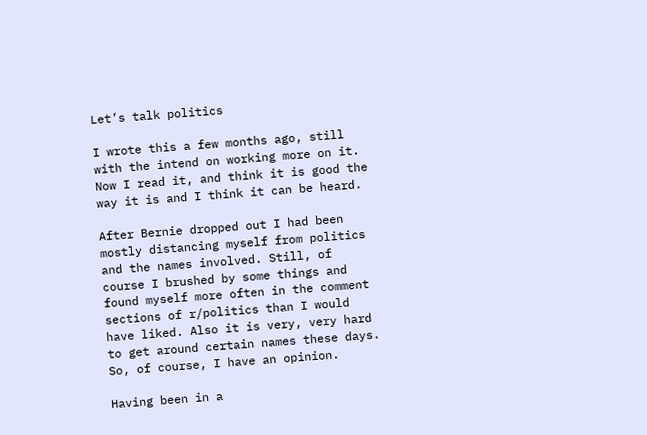Let’s talk politics

I wrote this a few months ago, still with the intend on working more on it. Now I read it, and think it is good the way it is and I think it can be heard.

After Bernie dropped out I had been mostly distancing myself from politics and the names involved. Still, of course I brushed by some things and found myself more often in the comment sections of r/politics than I would have liked. Also it is very, very hard to get around certain names these days. So, of course, I have an opinion.

Having been in a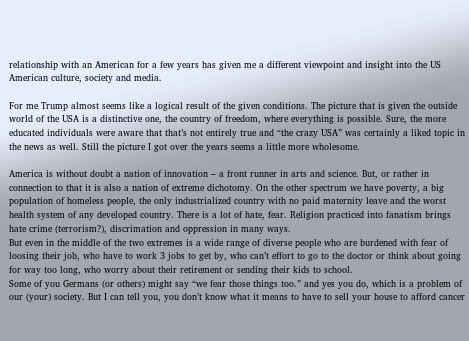relationship with an American for a few years has given me a different viewpoint and insight into the US American culture, society and media.

For me Trump almost seems like a logical result of the given conditions. The picture that is given the outside world of the USA is a distinctive one, the country of freedom, where everything is possible. Sure, the more educated individuals were aware that that’s not entirely true and “the crazy USA” was certainly a liked topic in the news as well. Still the picture I got over the years seems a little more wholesome.

America is without doubt a nation of innovation – a front runner in arts and science. But, or rather in connection to that it is also a nation of extreme dichotomy. On the other spectrum we have poverty, a big population of homeless people, the only industrialized country with no paid maternity leave and the worst health system of any developed country. There is a lot of hate, fear. Religion practiced into fanatism brings hate crime (terrorism?), discrimation and oppression in many ways.
But even in the middle of the two extremes is a wide range of diverse people who are burdened with fear of loosing their job, who have to work 3 jobs to get by, who can’t effort to go to the doctor or think about going for way too long, who worry about their retirement or sending their kids to school.
Some of you Germans (or others) might say “we fear those things too.” and yes you do, which is a problem of our (your) society. But I can tell you, you don’t know what it means to have to sell your house to afford cancer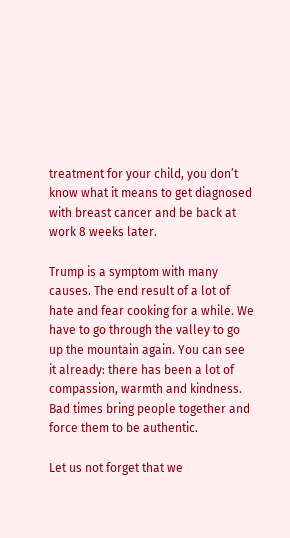treatment for your child, you don’t know what it means to get diagnosed with breast cancer and be back at work 8 weeks later.

Trump is a symptom with many causes. The end result of a lot of hate and fear cooking for a while. We have to go through the valley to go up the mountain again. You can see it already: there has been a lot of compassion, warmth and kindness. Bad times bring people together and force them to be authentic.

Let us not forget that we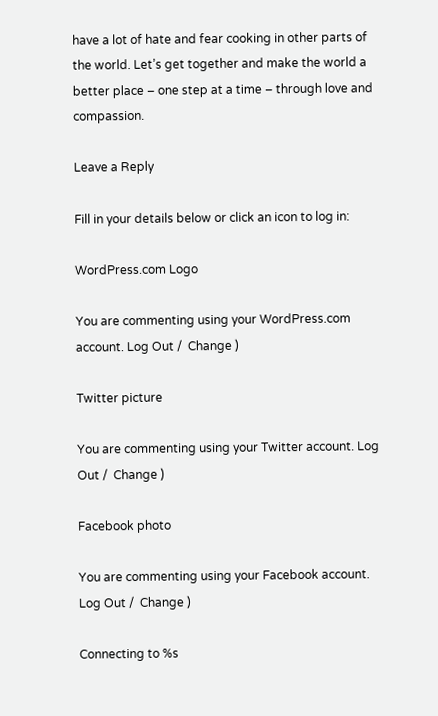have a lot of hate and fear cooking in other parts of the world. Let’s get together and make the world a better place – one step at a time – through love and compassion.

Leave a Reply

Fill in your details below or click an icon to log in:

WordPress.com Logo

You are commenting using your WordPress.com account. Log Out /  Change )

Twitter picture

You are commenting using your Twitter account. Log Out /  Change )

Facebook photo

You are commenting using your Facebook account. Log Out /  Change )

Connecting to %s